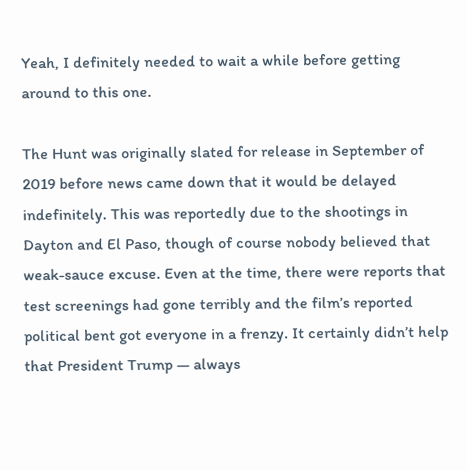Yeah, I definitely needed to wait a while before getting around to this one.

The Hunt was originally slated for release in September of 2019 before news came down that it would be delayed indefinitely. This was reportedly due to the shootings in Dayton and El Paso, though of course nobody believed that weak-sauce excuse. Even at the time, there were reports that test screenings had gone terribly and the film’s reported political bent got everyone in a frenzy. It certainly didn’t help that President Trump — always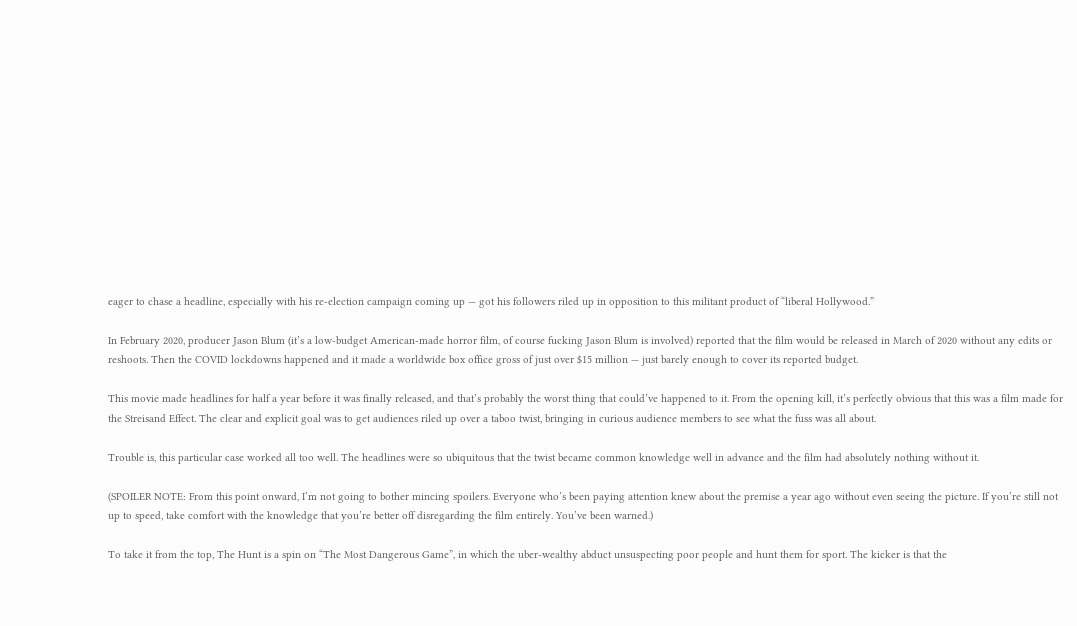eager to chase a headline, especially with his re-election campaign coming up — got his followers riled up in opposition to this militant product of “liberal Hollywood.”

In February 2020, producer Jason Blum (it’s a low-budget American-made horror film, of course fucking Jason Blum is involved) reported that the film would be released in March of 2020 without any edits or reshoots. Then the COVID lockdowns happened and it made a worldwide box office gross of just over $15 million — just barely enough to cover its reported budget.

This movie made headlines for half a year before it was finally released, and that’s probably the worst thing that could’ve happened to it. From the opening kill, it’s perfectly obvious that this was a film made for the Streisand Effect. The clear and explicit goal was to get audiences riled up over a taboo twist, bringing in curious audience members to see what the fuss was all about.

Trouble is, this particular case worked all too well. The headlines were so ubiquitous that the twist became common knowledge well in advance and the film had absolutely nothing without it.

(SPOILER NOTE: From this point onward, I’m not going to bother mincing spoilers. Everyone who’s been paying attention knew about the premise a year ago without even seeing the picture. If you’re still not up to speed, take comfort with the knowledge that you’re better off disregarding the film entirely. You’ve been warned.)

To take it from the top, The Hunt is a spin on “The Most Dangerous Game”, in which the uber-wealthy abduct unsuspecting poor people and hunt them for sport. The kicker is that the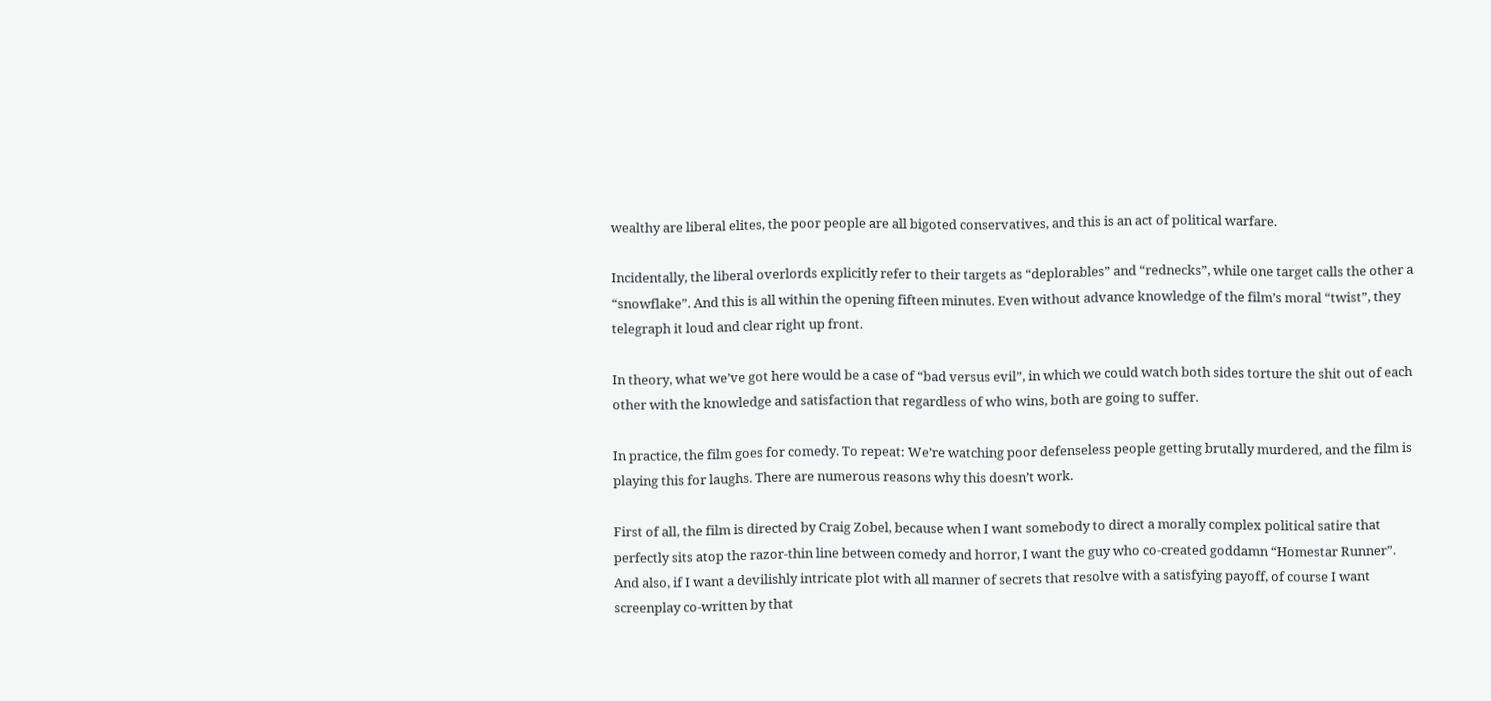wealthy are liberal elites, the poor people are all bigoted conservatives, and this is an act of political warfare.

Incidentally, the liberal overlords explicitly refer to their targets as “deplorables” and “rednecks”, while one target calls the other a “snowflake”. And this is all within the opening fifteen minutes. Even without advance knowledge of the film’s moral “twist”, they telegraph it loud and clear right up front.

In theory, what we’ve got here would be a case of “bad versus evil”, in which we could watch both sides torture the shit out of each other with the knowledge and satisfaction that regardless of who wins, both are going to suffer.

In practice, the film goes for comedy. To repeat: We’re watching poor defenseless people getting brutally murdered, and the film is playing this for laughs. There are numerous reasons why this doesn’t work.

First of all, the film is directed by Craig Zobel, because when I want somebody to direct a morally complex political satire that perfectly sits atop the razor-thin line between comedy and horror, I want the guy who co-created goddamn “Homestar Runner”. And also, if I want a devilishly intricate plot with all manner of secrets that resolve with a satisfying payoff, of course I want screenplay co-written by that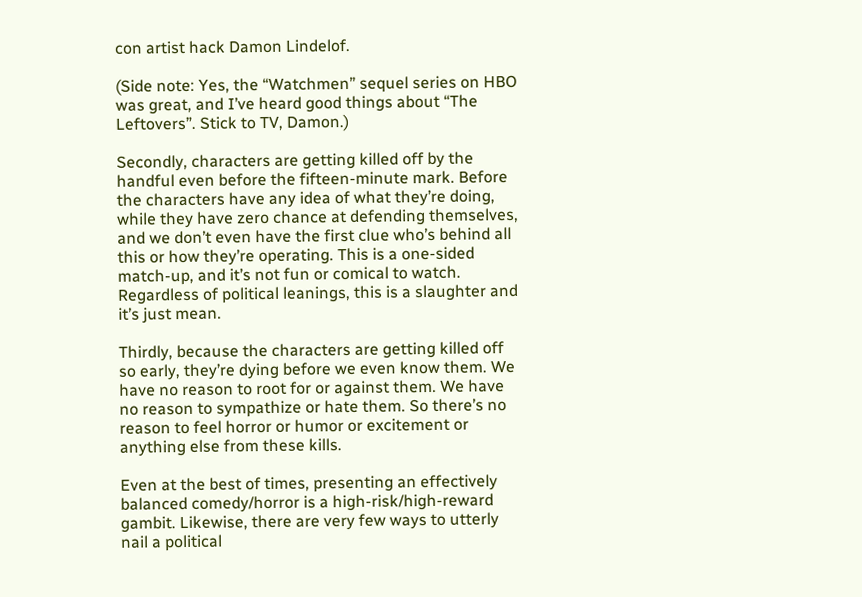con artist hack Damon Lindelof.

(Side note: Yes, the “Watchmen” sequel series on HBO was great, and I’ve heard good things about “The Leftovers”. Stick to TV, Damon.)

Secondly, characters are getting killed off by the handful even before the fifteen-minute mark. Before the characters have any idea of what they’re doing, while they have zero chance at defending themselves, and we don’t even have the first clue who’s behind all this or how they’re operating. This is a one-sided match-up, and it’s not fun or comical to watch. Regardless of political leanings, this is a slaughter and it’s just mean.

Thirdly, because the characters are getting killed off so early, they’re dying before we even know them. We have no reason to root for or against them. We have no reason to sympathize or hate them. So there’s no reason to feel horror or humor or excitement or anything else from these kills.

Even at the best of times, presenting an effectively balanced comedy/horror is a high-risk/high-reward gambit. Likewise, there are very few ways to utterly nail a political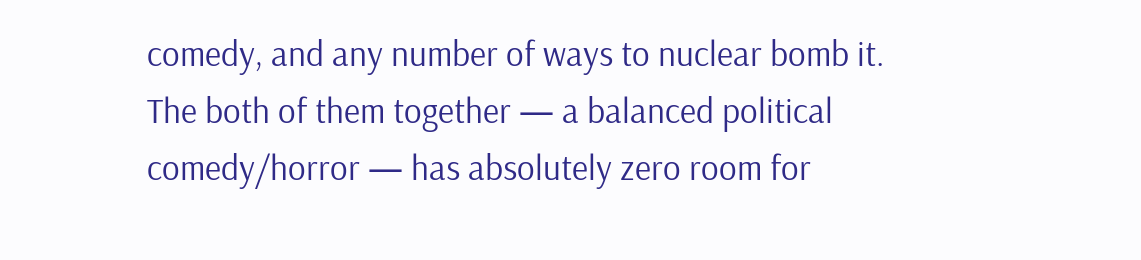comedy, and any number of ways to nuclear bomb it. The both of them together — a balanced political comedy/horror — has absolutely zero room for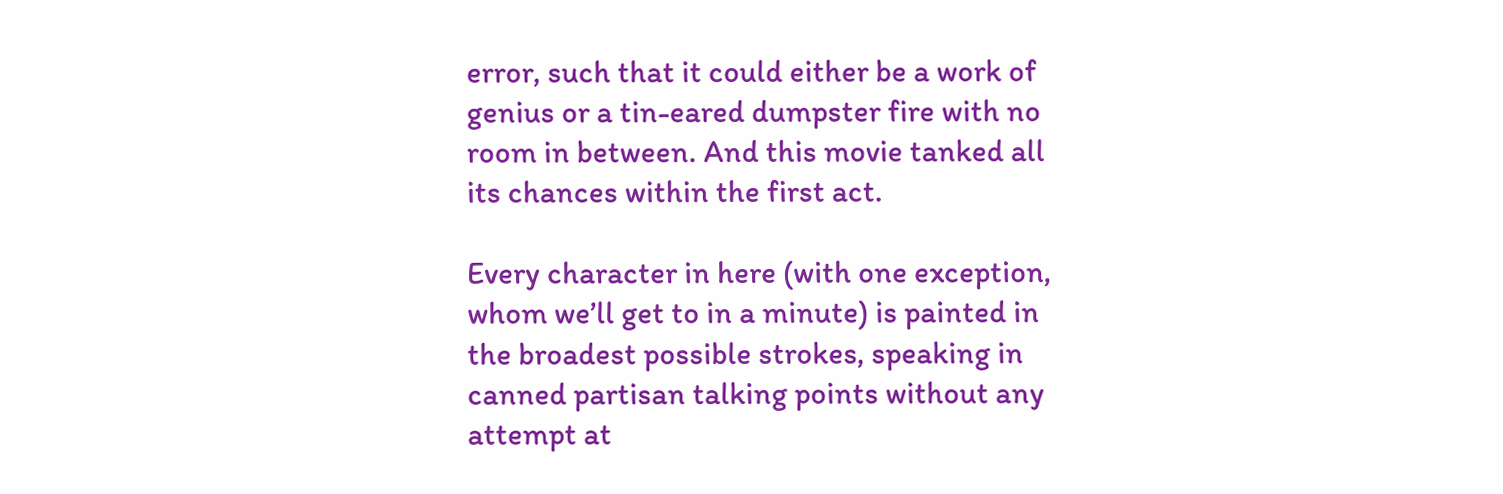error, such that it could either be a work of genius or a tin-eared dumpster fire with no room in between. And this movie tanked all its chances within the first act.

Every character in here (with one exception, whom we’ll get to in a minute) is painted in the broadest possible strokes, speaking in canned partisan talking points without any attempt at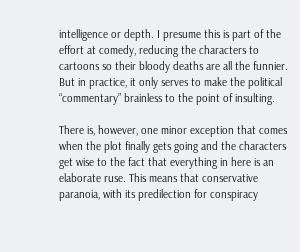intelligence or depth. I presume this is part of the effort at comedy, reducing the characters to cartoons so their bloody deaths are all the funnier. But in practice, it only serves to make the political “commentary” brainless to the point of insulting.

There is, however, one minor exception that comes when the plot finally gets going and the characters get wise to the fact that everything in here is an elaborate ruse. This means that conservative paranoia, with its predilection for conspiracy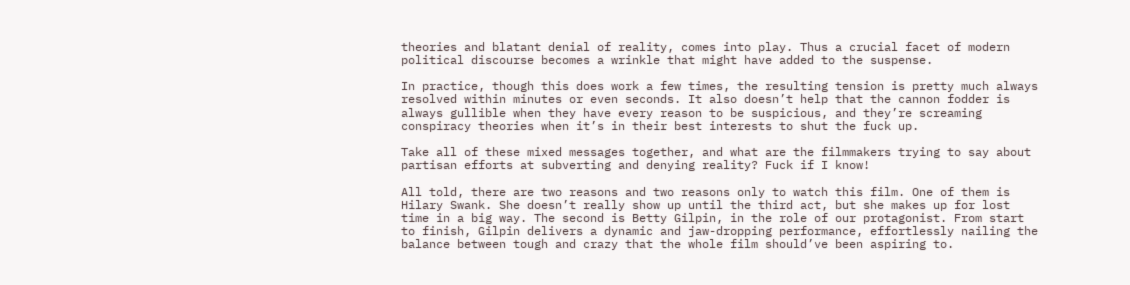theories and blatant denial of reality, comes into play. Thus a crucial facet of modern political discourse becomes a wrinkle that might have added to the suspense.

In practice, though this does work a few times, the resulting tension is pretty much always resolved within minutes or even seconds. It also doesn’t help that the cannon fodder is always gullible when they have every reason to be suspicious, and they’re screaming conspiracy theories when it’s in their best interests to shut the fuck up.

Take all of these mixed messages together, and what are the filmmakers trying to say about partisan efforts at subverting and denying reality? Fuck if I know!

All told, there are two reasons and two reasons only to watch this film. One of them is Hilary Swank. She doesn’t really show up until the third act, but she makes up for lost time in a big way. The second is Betty Gilpin, in the role of our protagonist. From start to finish, Gilpin delivers a dynamic and jaw-dropping performance, effortlessly nailing the balance between tough and crazy that the whole film should’ve been aspiring to.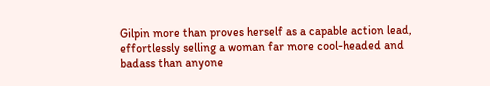Gilpin more than proves herself as a capable action lead, effortlessly selling a woman far more cool-headed and badass than anyone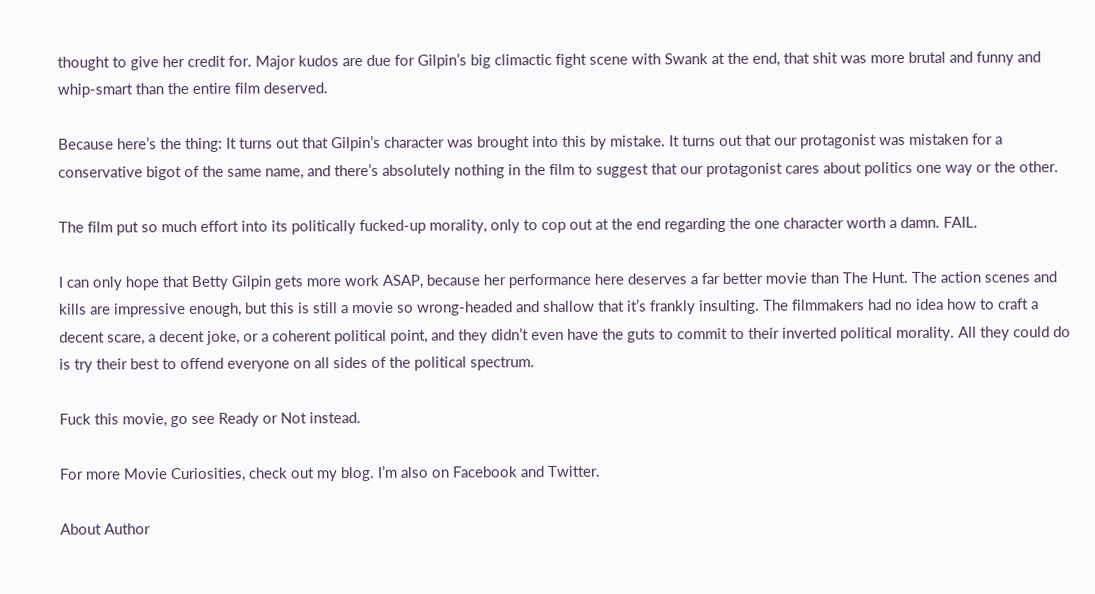thought to give her credit for. Major kudos are due for Gilpin’s big climactic fight scene with Swank at the end, that shit was more brutal and funny and whip-smart than the entire film deserved.

Because here’s the thing: It turns out that Gilpin’s character was brought into this by mistake. It turns out that our protagonist was mistaken for a conservative bigot of the same name, and there’s absolutely nothing in the film to suggest that our protagonist cares about politics one way or the other.

The film put so much effort into its politically fucked-up morality, only to cop out at the end regarding the one character worth a damn. FAIL.

I can only hope that Betty Gilpin gets more work ASAP, because her performance here deserves a far better movie than The Hunt. The action scenes and kills are impressive enough, but this is still a movie so wrong-headed and shallow that it’s frankly insulting. The filmmakers had no idea how to craft a decent scare, a decent joke, or a coherent political point, and they didn’t even have the guts to commit to their inverted political morality. All they could do is try their best to offend everyone on all sides of the political spectrum.

Fuck this movie, go see Ready or Not instead.

For more Movie Curiosities, check out my blog. I’m also on Facebook and Twitter.

About Author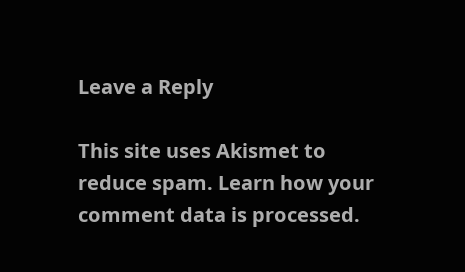Leave a Reply

This site uses Akismet to reduce spam. Learn how your comment data is processed.